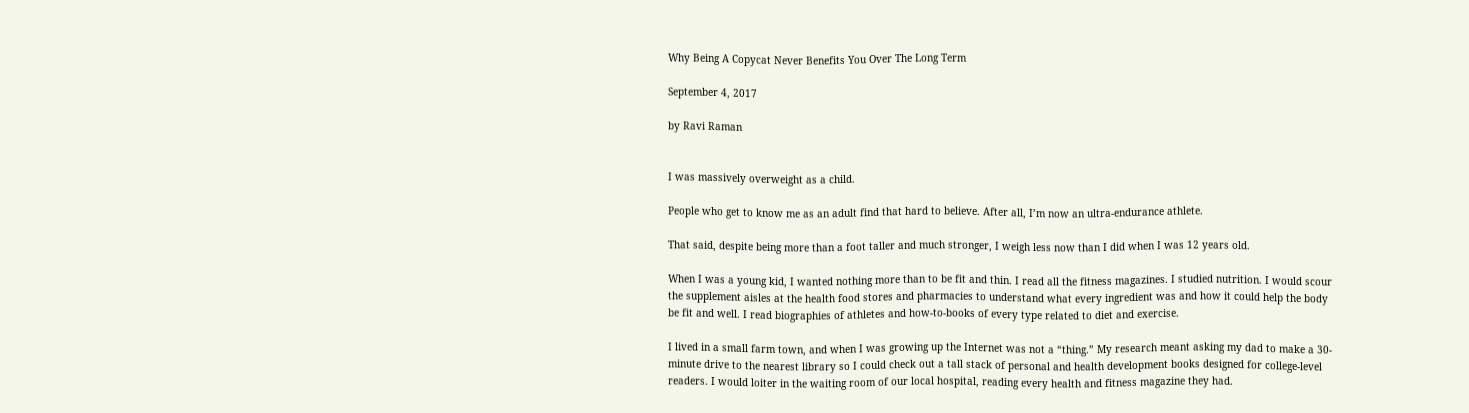Why Being A Copycat Never Benefits You Over The Long Term

September 4, 2017

by Ravi Raman


I was massively overweight as a child.

People who get to know me as an adult find that hard to believe. After all, I’m now an ultra-endurance athlete.

That said, despite being more than a foot taller and much stronger, I weigh less now than I did when I was 12 years old.

When I was a young kid, I wanted nothing more than to be fit and thin. I read all the fitness magazines. I studied nutrition. I would scour the supplement aisles at the health food stores and pharmacies to understand what every ingredient was and how it could help the body be fit and well. I read biographies of athletes and how-to-books of every type related to diet and exercise.

I lived in a small farm town, and when I was growing up the Internet was not a “thing.” My research meant asking my dad to make a 30-minute drive to the nearest library so I could check out a tall stack of personal and health development books designed for college-level readers. I would loiter in the waiting room of our local hospital, reading every health and fitness magazine they had.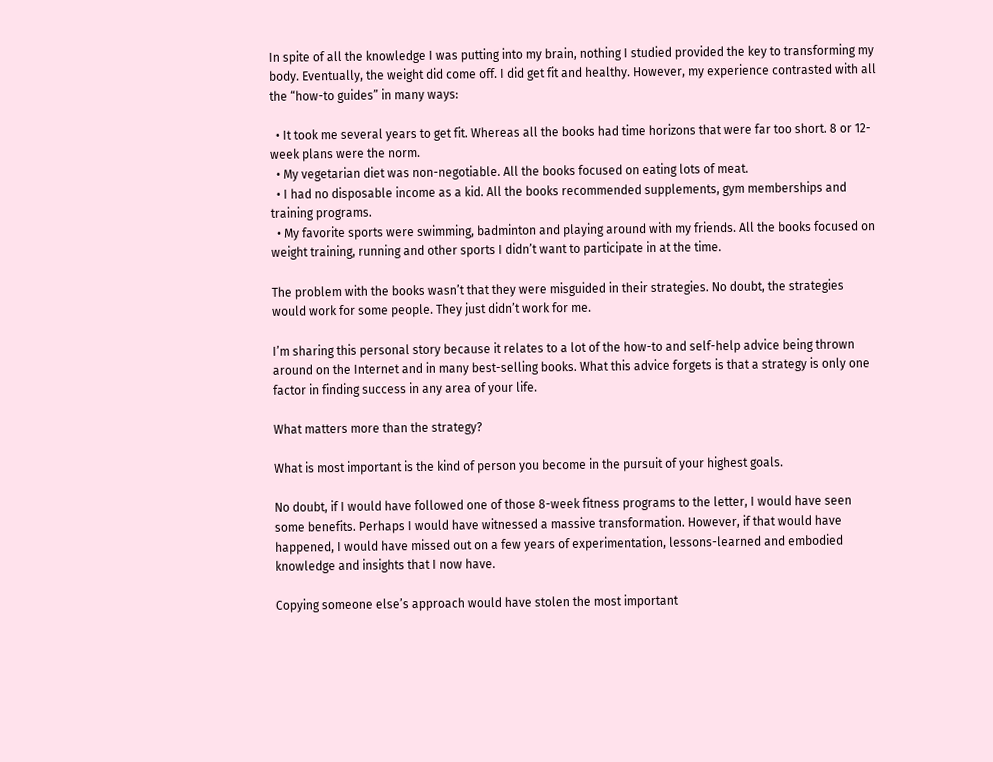In spite of all the knowledge I was putting into my brain, nothing I studied provided the key to transforming my body. Eventually, the weight did come off. I did get fit and healthy. However, my experience contrasted with all the “how-to guides” in many ways:

  • It took me several years to get fit. Whereas all the books had time horizons that were far too short. 8 or 12-week plans were the norm.
  • My vegetarian diet was non-negotiable. All the books focused on eating lots of meat.
  • I had no disposable income as a kid. All the books recommended supplements, gym memberships and training programs.
  • My favorite sports were swimming, badminton and playing around with my friends. All the books focused on weight training, running and other sports I didn’t want to participate in at the time.

The problem with the books wasn’t that they were misguided in their strategies. No doubt, the strategies would work for some people. They just didn’t work for me.

I’m sharing this personal story because it relates to a lot of the how-to and self-help advice being thrown around on the Internet and in many best-selling books. What this advice forgets is that a strategy is only one factor in finding success in any area of your life.

What matters more than the strategy?

What is most important is the kind of person you become in the pursuit of your highest goals.

No doubt, if I would have followed one of those 8-week fitness programs to the letter, I would have seen some benefits. Perhaps I would have witnessed a massive transformation. However, if that would have happened, I would have missed out on a few years of experimentation, lessons-learned and embodied knowledge and insights that I now have.

Copying someone else’s approach would have stolen the most important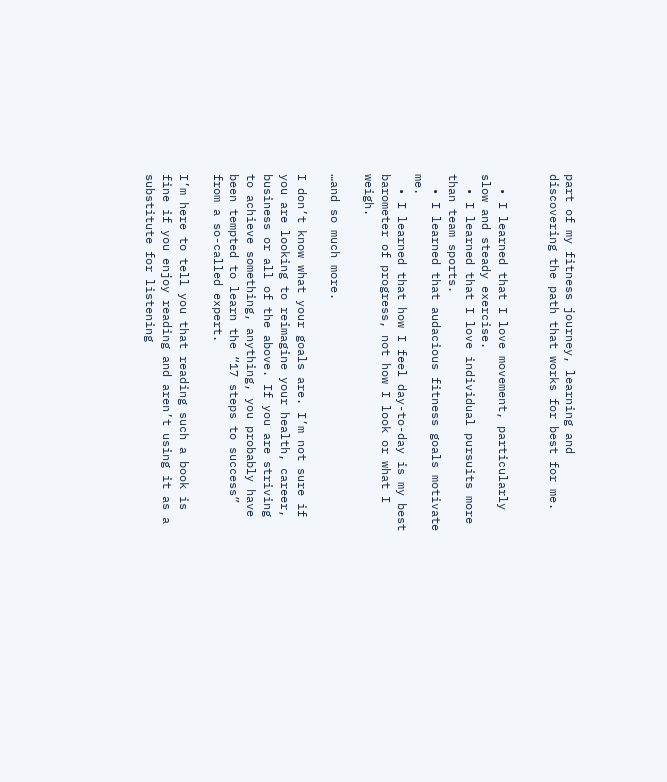part of my fitness journey, learning and discovering the path that works for best for me.


  • I learned that I love movement, particularly slow and steady exercise.
  • I learned that I love individual pursuits more than team sports.
  • I learned that audacious fitness goals motivate me.
  • I learned that how I feel day-to-day is my best barometer of progress, not how I look or what I weigh.

…and so much more.

I don’t know what your goals are. I’m not sure if you are looking to reimagine your health, career, business or all of the above. If you are striving to achieve something, anything, you probably have been tempted to learn the “17 steps to success” from a so-called expert.

I’m here to tell you that reading such a book is fine if you enjoy reading and aren’t using it as a substitute for listening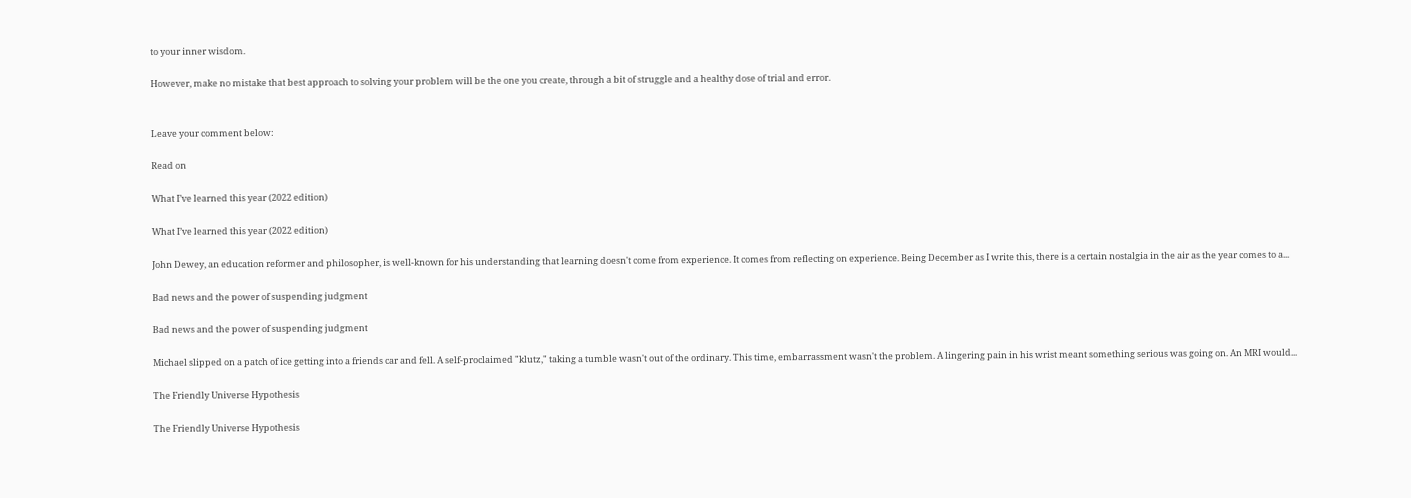to your inner wisdom.

However, make no mistake that best approach to solving your problem will be the one you create, through a bit of struggle and a healthy dose of trial and error.


Leave your comment below:

Read on

What I’ve learned this year (2022 edition)

What I’ve learned this year (2022 edition)

John Dewey, an education reformer and philosopher, is well-known for his understanding that learning doesn't come from experience. It comes from reflecting on experience. Being December as I write this, there is a certain nostalgia in the air as the year comes to a...

Bad news and the power of suspending judgment

Bad news and the power of suspending judgment

Michael slipped on a patch of ice getting into a friends car and fell. A self-proclaimed "klutz," taking a tumble wasn't out of the ordinary. This time, embarrassment wasn't the problem. A lingering pain in his wrist meant something serious was going on. An MRI would...

The Friendly Universe Hypothesis

The Friendly Universe Hypothesis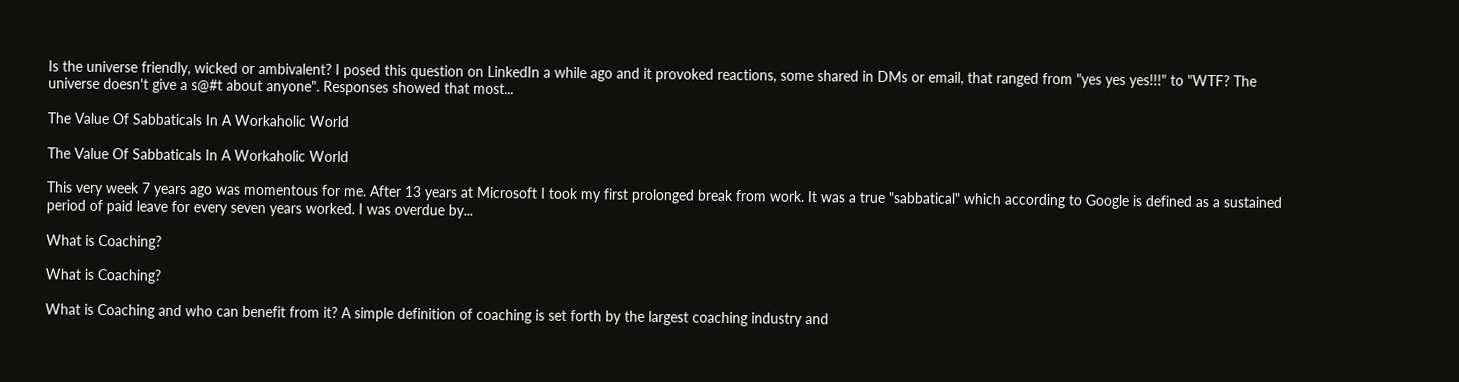Is the universe friendly, wicked or ambivalent? I posed this question on LinkedIn a while ago and it provoked reactions, some shared in DMs or email, that ranged from "yes yes yes!!!" to "WTF? The universe doesn't give a s@#t about anyone". Responses showed that most...

The Value Of Sabbaticals In A Workaholic World

The Value Of Sabbaticals In A Workaholic World

This very week 7 years ago was momentous for me. After 13 years at Microsoft I took my first prolonged break from work. It was a true "sabbatical" which according to Google is defined as a sustained period of paid leave for every seven years worked. I was overdue by...

What is Coaching?

What is Coaching?

What is Coaching and who can benefit from it? A simple definition of coaching is set forth by the largest coaching industry and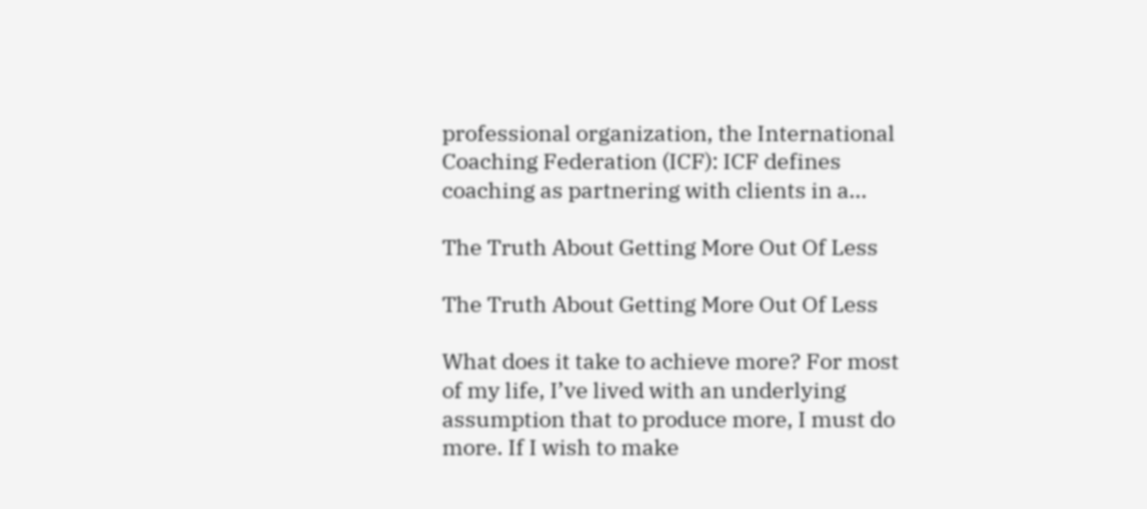professional organization, the International Coaching Federation (ICF): ICF defines coaching as partnering with clients in a...

The Truth About Getting More Out Of Less

The Truth About Getting More Out Of Less

What does it take to achieve more? For most of my life, I’ve lived with an underlying assumption that to produce more, I must do more. If I wish to make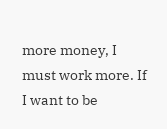more money, I must work more. If I want to be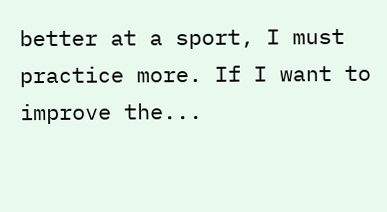better at a sport, I must practice more. If I want to improve the...